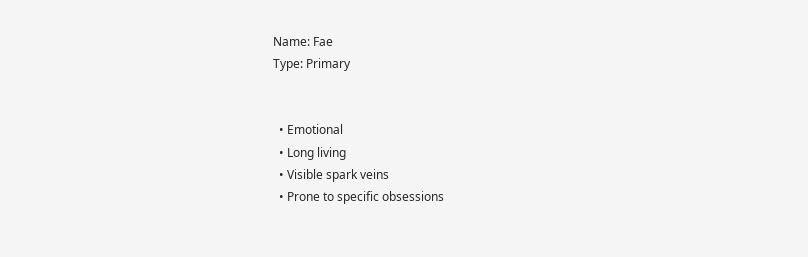Name: Fae
Type: Primary


  • Emotional
  • Long living
  • Visible spark veins
  • Prone to specific obsessions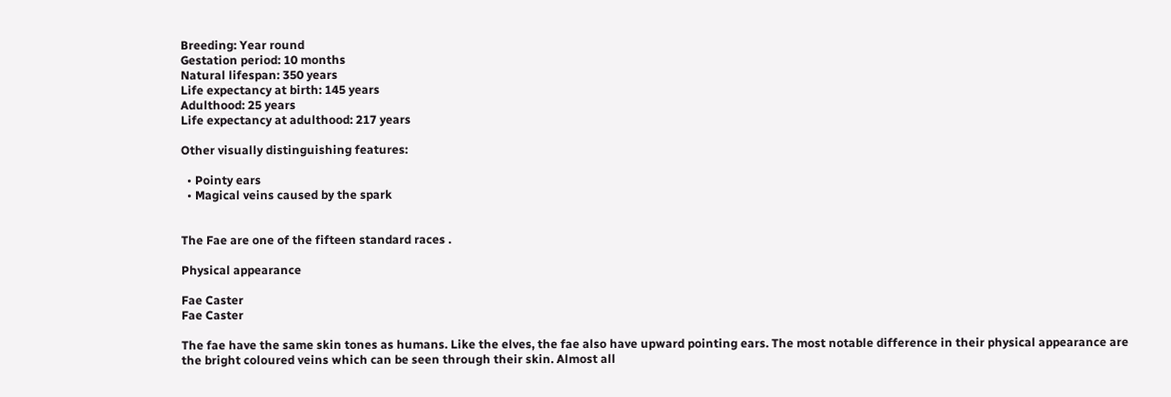Breeding: Year round
Gestation period: 10 months
Natural lifespan: 350 years
Life expectancy at birth: 145 years
Adulthood: 25 years
Life expectancy at adulthood: 217 years

Other visually distinguishing features:

  • Pointy ears
  • Magical veins caused by the spark


The Fae are one of the fifteen standard races .

Physical appearance

Fae Caster
Fae Caster

The fae have the same skin tones as humans. Like the elves, the fae also have upward pointing ears. The most notable difference in their physical appearance are the bright coloured veins which can be seen through their skin. Almost all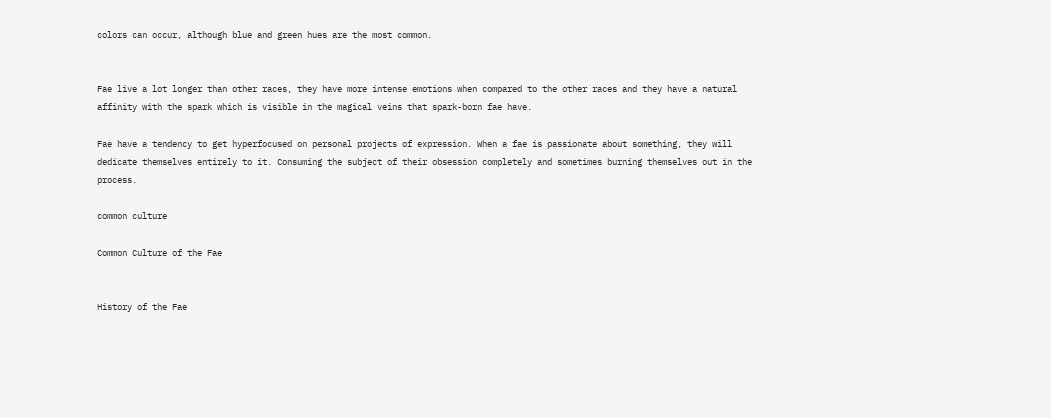colors can occur, although blue and green hues are the most common.


Fae live a lot longer than other races, they have more intense emotions when compared to the other races and they have a natural affinity with the spark which is visible in the magical veins that spark-born fae have.

Fae have a tendency to get hyperfocused on personal projects of expression. When a fae is passionate about something, they will dedicate themselves entirely to it. Consuming the subject of their obsession completely and sometimes burning themselves out in the process.

common culture

Common Culture of the Fae


History of the Fae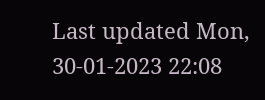Last updated Mon, 30-01-2023 22:08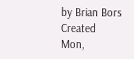by Brian Bors
Created Mon,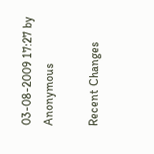03-08-2009 17:27 by Anonymous

Recent Changes